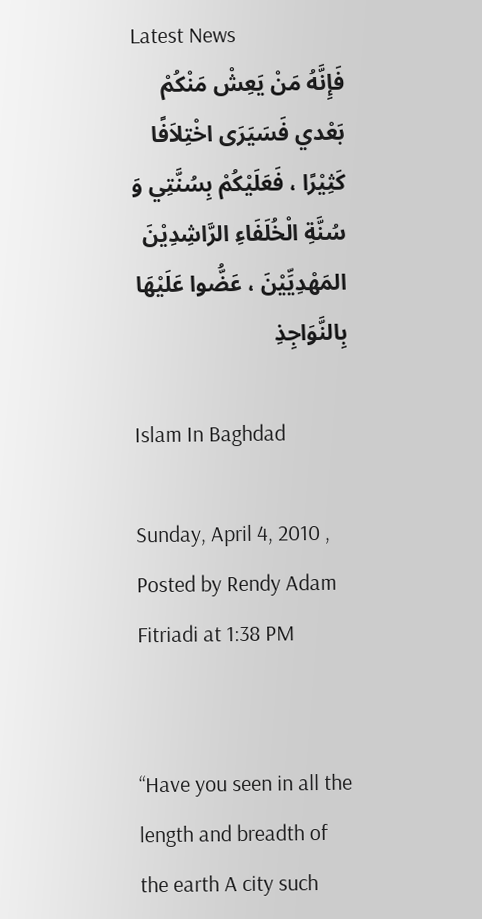Latest News
فَإِنَّهُ مَنْ يَعِشْ مَنْكُمْ بَعْدي فَسَيَرَى اخْتِلاَفًا كَثِيْرًا ، فَعَلَيْكُمْ بِسُنَّتِي وَ سُنَّةِ الْخُلَفَاءِ الرَّاشِدِيْنَ المَهْدِيِّيْنَ ، عَضُّوا عَلَيْهَا بِالنَّوَاجِذِ

Islam In Baghdad

Sunday, April 4, 2010 , Posted by Rendy Adam Fitriadi at 1:38 PM


“Have you seen in all the length and breadth of the earth A city such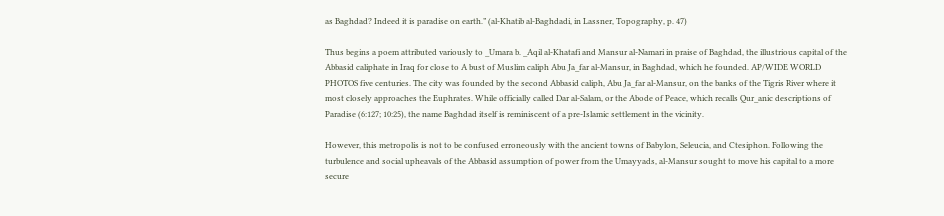as Baghdad? Indeed it is paradise on earth.” (al-Khatib al-Baghdadi, in Lassner, Topography, p. 47)

Thus begins a poem attributed variously to _Umara b. _Aqil al-Khatafi and Mansur al-Namari in praise of Baghdad, the illustrious capital of the Abbasid caliphate in Iraq for close to A bust of Muslim caliph Abu Ja_far al-Mansur, in Baghdad, which he founded. AP/WIDE WORLD PHOTOS five centuries. The city was founded by the second Abbasid caliph, Abu Ja_far al-Mansur, on the banks of the Tigris River where it most closely approaches the Euphrates. While officially called Dar al-Salam, or the Abode of Peace, which recalls Qur_anic descriptions of Paradise (6:127; 10:25), the name Baghdad itself is reminiscent of a pre-Islamic settlement in the vicinity.

However, this metropolis is not to be confused erroneously with the ancient towns of Babylon, Seleucia, and Ctesiphon. Following the turbulence and social upheavals of the Abbasid assumption of power from the Umayyads, al-Mansur sought to move his capital to a more secure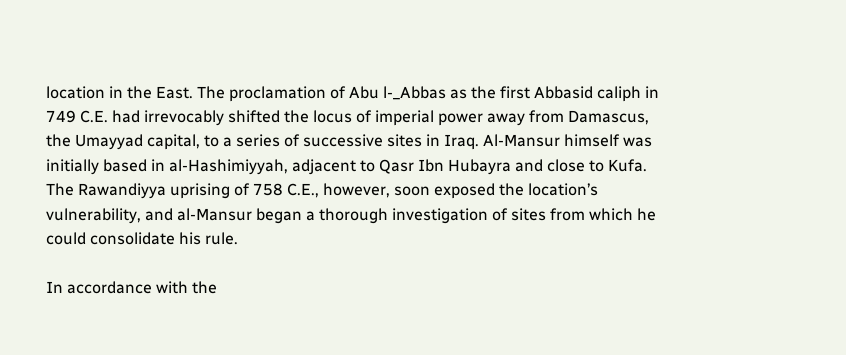location in the East. The proclamation of Abu l-_Abbas as the first Abbasid caliph in 749 C.E. had irrevocably shifted the locus of imperial power away from Damascus, the Umayyad capital, to a series of successive sites in Iraq. Al-Mansur himself was initially based in al-Hashimiyyah, adjacent to Qasr Ibn Hubayra and close to Kufa. The Rawandiyya uprising of 758 C.E., however, soon exposed the location’s vulnerability, and al-Mansur began a thorough investigation of sites from which he could consolidate his rule.

In accordance with the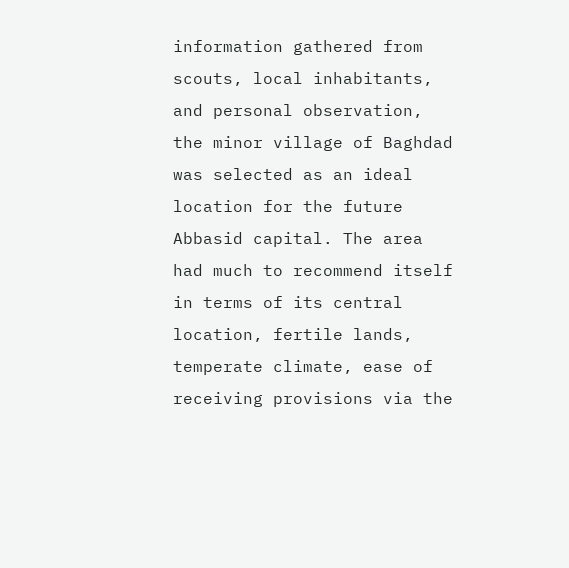information gathered from scouts, local inhabitants, and personal observation, the minor village of Baghdad was selected as an ideal location for the future Abbasid capital. The area had much to recommend itself in terms of its central location, fertile lands, temperate climate, ease of receiving provisions via the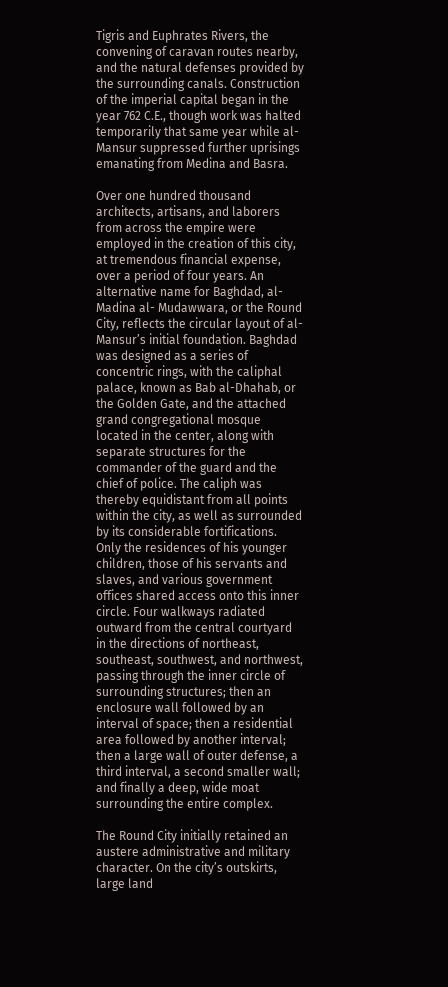Tigris and Euphrates Rivers, the convening of caravan routes nearby, and the natural defenses provided by the surrounding canals. Construction of the imperial capital began in the year 762 C.E., though work was halted temporarily that same year while al- Mansur suppressed further uprisings emanating from Medina and Basra.

Over one hundred thousand architects, artisans, and laborers from across the empire were employed in the creation of this city, at tremendous financial expense, over a period of four years. An alternative name for Baghdad, al-Madina al- Mudawwara, or the Round City, reflects the circular layout of al-Mansur’s initial foundation. Baghdad was designed as a series of concentric rings, with the caliphal palace, known as Bab al-Dhahab, or the Golden Gate, and the attached grand congregational mosque located in the center, along with separate structures for the commander of the guard and the chief of police. The caliph was thereby equidistant from all points within the city, as well as surrounded by its considerable fortifications. Only the residences of his younger children, those of his servants and slaves, and various government offices shared access onto this inner circle. Four walkways radiated outward from the central courtyard in the directions of northeast, southeast, southwest, and northwest, passing through the inner circle of surrounding structures; then an enclosure wall followed by an interval of space; then a residential area followed by another interval; then a large wall of outer defense, a third interval, a second smaller wall; and finally a deep, wide moat surrounding the entire complex.

The Round City initially retained an austere administrative and military character. On the city’s outskirts, large land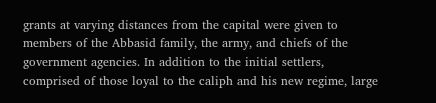grants at varying distances from the capital were given to members of the Abbasid family, the army, and chiefs of the government agencies. In addition to the initial settlers, comprised of those loyal to the caliph and his new regime, large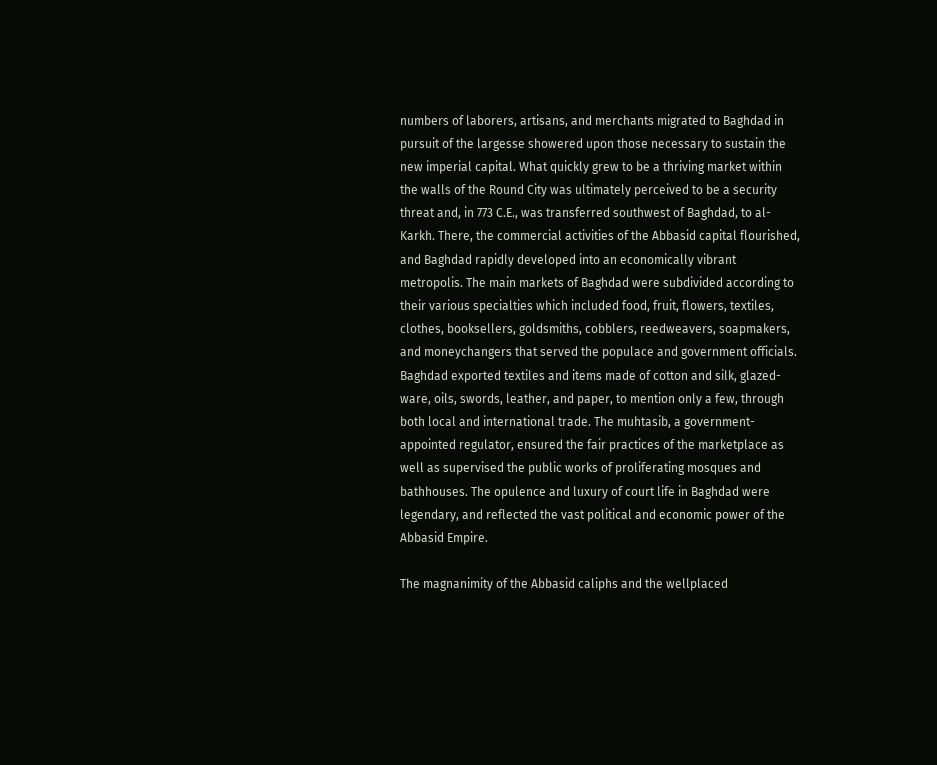numbers of laborers, artisans, and merchants migrated to Baghdad in pursuit of the largesse showered upon those necessary to sustain the new imperial capital. What quickly grew to be a thriving market within the walls of the Round City was ultimately perceived to be a security threat and, in 773 C.E., was transferred southwest of Baghdad, to al-Karkh. There, the commercial activities of the Abbasid capital flourished, and Baghdad rapidly developed into an economically vibrant metropolis. The main markets of Baghdad were subdivided according to their various specialties which included food, fruit, flowers, textiles, clothes, booksellers, goldsmiths, cobblers, reedweavers, soapmakers, and moneychangers that served the populace and government officials. Baghdad exported textiles and items made of cotton and silk, glazed-ware, oils, swords, leather, and paper, to mention only a few, through both local and international trade. The muhtasib, a government-appointed regulator, ensured the fair practices of the marketplace as well as supervised the public works of proliferating mosques and bathhouses. The opulence and luxury of court life in Baghdad were legendary, and reflected the vast political and economic power of the Abbasid Empire.

The magnanimity of the Abbasid caliphs and the wellplaced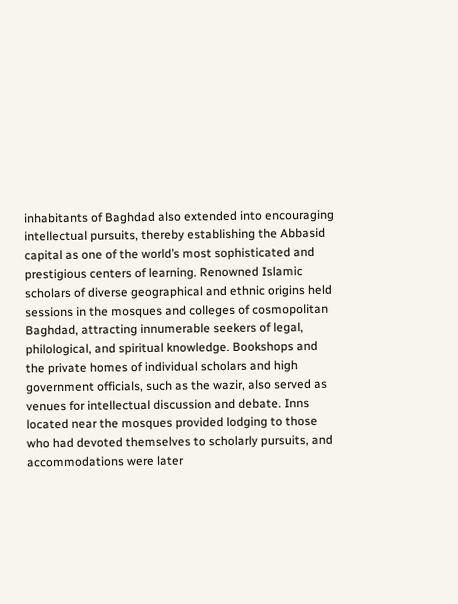inhabitants of Baghdad also extended into encouraging intellectual pursuits, thereby establishing the Abbasid capital as one of the world’s most sophisticated and prestigious centers of learning. Renowned Islamic scholars of diverse geographical and ethnic origins held sessions in the mosques and colleges of cosmopolitan Baghdad, attracting innumerable seekers of legal, philological, and spiritual knowledge. Bookshops and the private homes of individual scholars and high government officials, such as the wazir, also served as venues for intellectual discussion and debate. Inns located near the mosques provided lodging to those who had devoted themselves to scholarly pursuits, and accommodations were later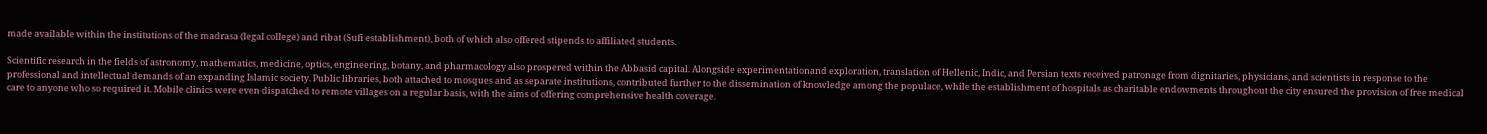made available within the institutions of the madrasa (legal college) and ribat (Sufi establishment), both of which also offered stipends to affiliated students.

Scientific research in the fields of astronomy, mathematics, medicine, optics, engineering, botany, and pharmacology also prospered within the Abbasid capital. Alongside experimentationand exploration, translation of Hellenic, Indic, and Persian texts received patronage from dignitaries, physicians, and scientists in response to the professional and intellectual demands of an expanding Islamic society. Public libraries, both attached to mosques and as separate institutions, contributed further to the dissemination of knowledge among the populace, while the establishment of hospitals as charitable endowments throughout the city ensured the provision of free medical care to anyone who so required it. Mobile clinics were even dispatched to remote villages on a regular basis, with the aims of offering comprehensive health coverage.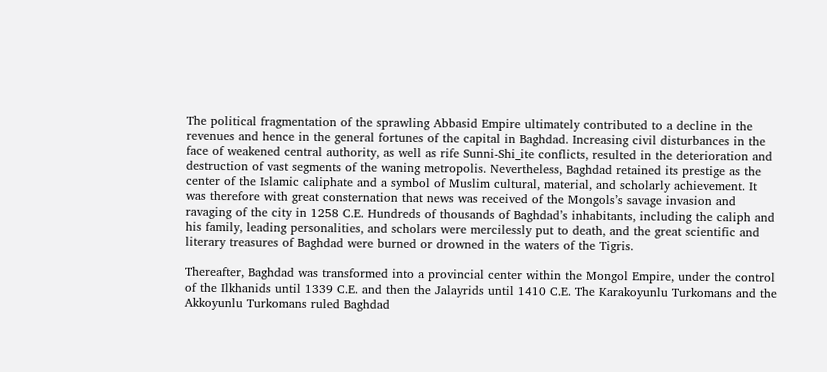The political fragmentation of the sprawling Abbasid Empire ultimately contributed to a decline in the revenues and hence in the general fortunes of the capital in Baghdad. Increasing civil disturbances in the face of weakened central authority, as well as rife Sunni-Shi_ite conflicts, resulted in the deterioration and destruction of vast segments of the waning metropolis. Nevertheless, Baghdad retained its prestige as the center of the Islamic caliphate and a symbol of Muslim cultural, material, and scholarly achievement. It was therefore with great consternation that news was received of the Mongols’s savage invasion and ravaging of the city in 1258 C.E. Hundreds of thousands of Baghdad’s inhabitants, including the caliph and his family, leading personalities, and scholars were mercilessly put to death, and the great scientific and literary treasures of Baghdad were burned or drowned in the waters of the Tigris.

Thereafter, Baghdad was transformed into a provincial center within the Mongol Empire, under the control of the Ilkhanids until 1339 C.E. and then the Jalayrids until 1410 C.E. The Karakoyunlu Turkomans and the Akkoyunlu Turkomans ruled Baghdad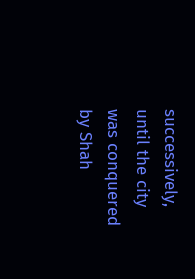successively, until the city was conquered by Shah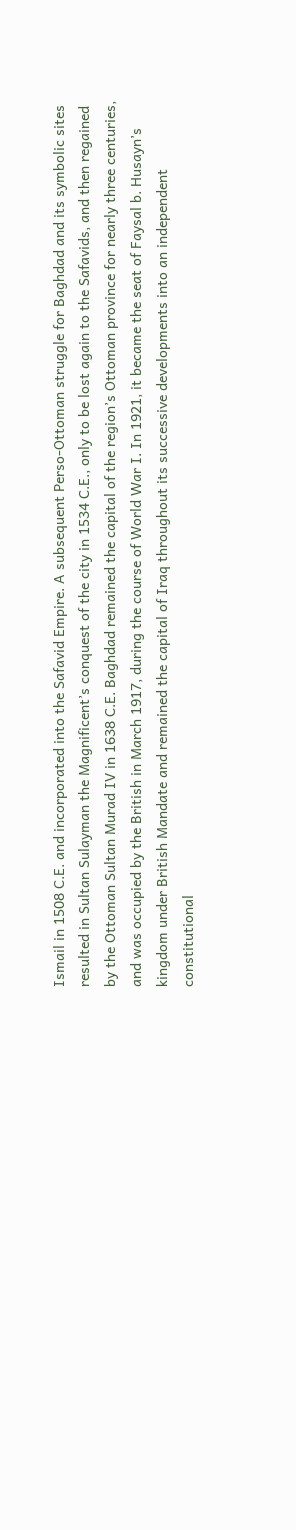Ismail in 1508 C.E. and incorporated into the Safavid Empire. A subsequent Perso-Ottoman struggle for Baghdad and its symbolic sites resulted in Sultan Sulayman the Magnificent’s conquest of the city in 1534 C.E., only to be lost again to the Safavids, and then regained by the Ottoman Sultan Murad IV in 1638 C.E. Baghdad remained the capital of the region’s Ottoman province for nearly three centuries, and was occupied by the British in March 1917, during the course of World War I. In 1921, it became the seat of Faysal b. Husayn’s kingdom under British Mandate and remained the capital of Iraq throughout its successive developments into an independent constitutional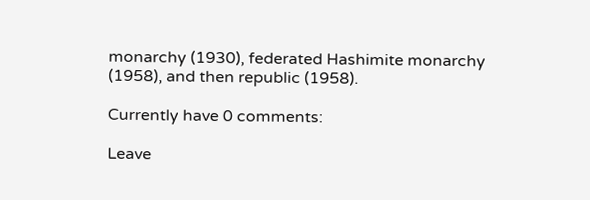monarchy (1930), federated Hashimite monarchy (1958), and then republic (1958).

Currently have 0 comments:

Leave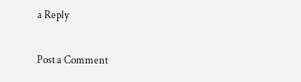a Reply

Post a Comment